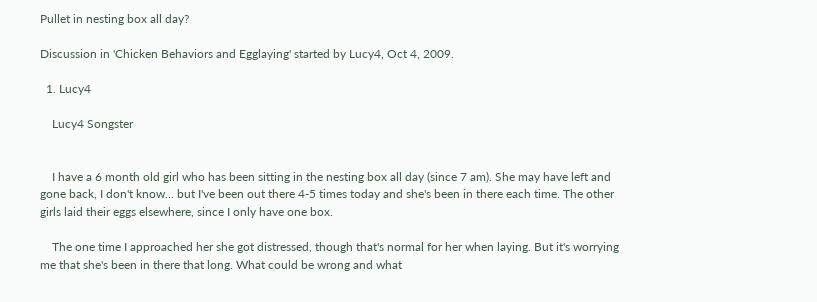Pullet in nesting box all day?

Discussion in 'Chicken Behaviors and Egglaying' started by Lucy4, Oct 4, 2009.

  1. Lucy4

    Lucy4 Songster


    I have a 6 month old girl who has been sitting in the nesting box all day (since 7 am). She may have left and gone back, I don't know... but I've been out there 4-5 times today and she's been in there each time. The other girls laid their eggs elsewhere, since I only have one box.

    The one time I approached her she got distressed, though that's normal for her when laying. But it's worrying me that she's been in there that long. What could be wrong and what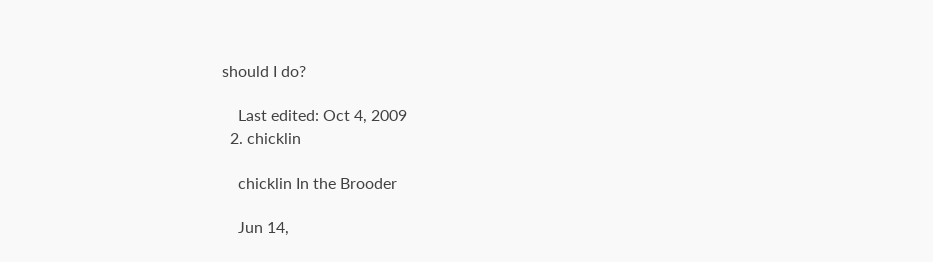should I do?

    Last edited: Oct 4, 2009
  2. chicklin

    chicklin In the Brooder

    Jun 14,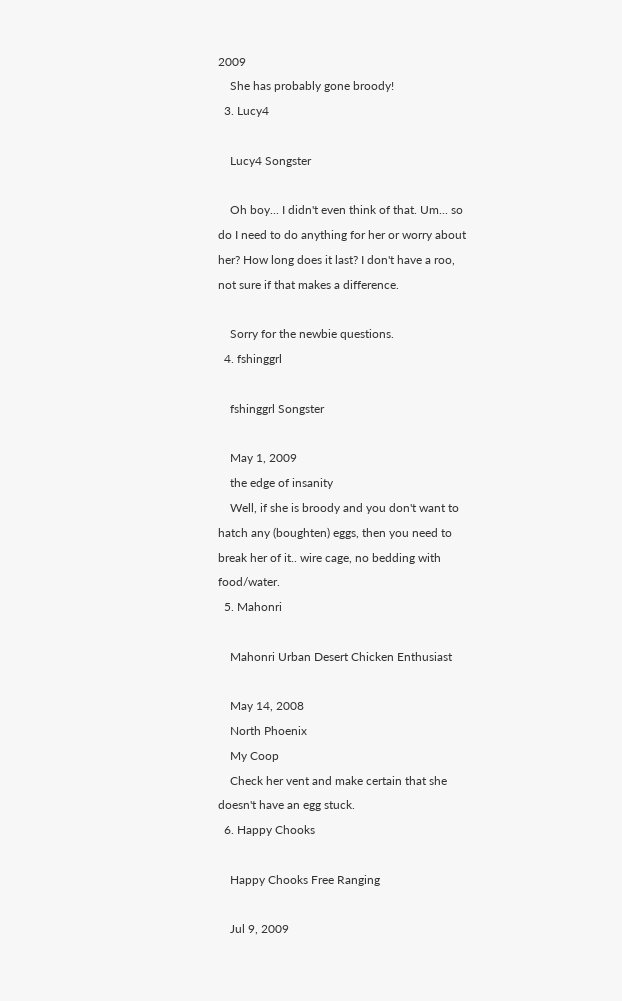2009
    She has probably gone broody!
  3. Lucy4

    Lucy4 Songster

    Oh boy... I didn't even think of that. Um... so do I need to do anything for her or worry about her? How long does it last? I don't have a roo, not sure if that makes a difference.

    Sorry for the newbie questions.
  4. fshinggrl

    fshinggrl Songster

    May 1, 2009
    the edge of insanity
    Well, if she is broody and you don't want to hatch any (boughten) eggs, then you need to break her of it.. wire cage, no bedding with food/water.
  5. Mahonri

    Mahonri Urban Desert Chicken Enthusiast

    May 14, 2008
    North Phoenix
    My Coop
    Check her vent and make certain that she doesn't have an egg stuck.
  6. Happy Chooks

    Happy Chooks Free Ranging

    Jul 9, 2009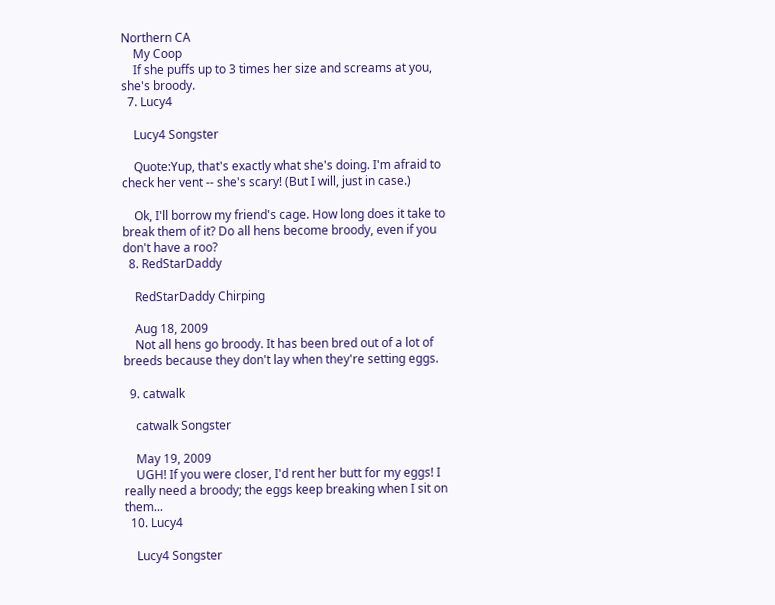Northern CA
    My Coop
    If she puffs up to 3 times her size and screams at you, she's broody.
  7. Lucy4

    Lucy4 Songster

    Quote:Yup, that's exactly what she's doing. I'm afraid to check her vent -- she's scary! (But I will, just in case.)

    Ok, I'll borrow my friend's cage. How long does it take to break them of it? Do all hens become broody, even if you don't have a roo?
  8. RedStarDaddy

    RedStarDaddy Chirping

    Aug 18, 2009
    Not all hens go broody. It has been bred out of a lot of breeds because they don't lay when they're setting eggs.

  9. catwalk

    catwalk Songster

    May 19, 2009
    UGH! If you were closer, I'd rent her butt for my eggs! I really need a broody; the eggs keep breaking when I sit on them...
  10. Lucy4

    Lucy4 Songster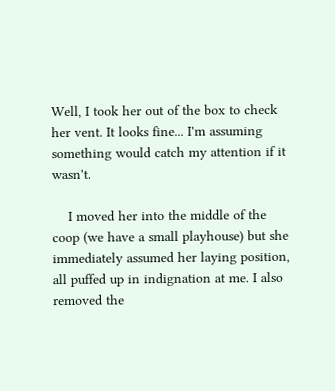Well, I took her out of the box to check her vent. It looks fine... I'm assuming something would catch my attention if it wasn't.

    I moved her into the middle of the coop (we have a small playhouse) but she immediately assumed her laying position, all puffed up in indignation at me. I also removed the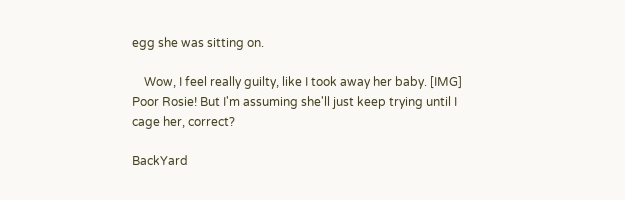egg she was sitting on.

    Wow, I feel really guilty, like I took away her baby. [IMG] Poor Rosie! But I'm assuming she'll just keep trying until I cage her, correct?

BackYard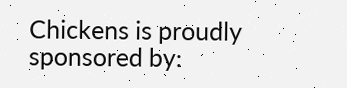Chickens is proudly sponsored by: